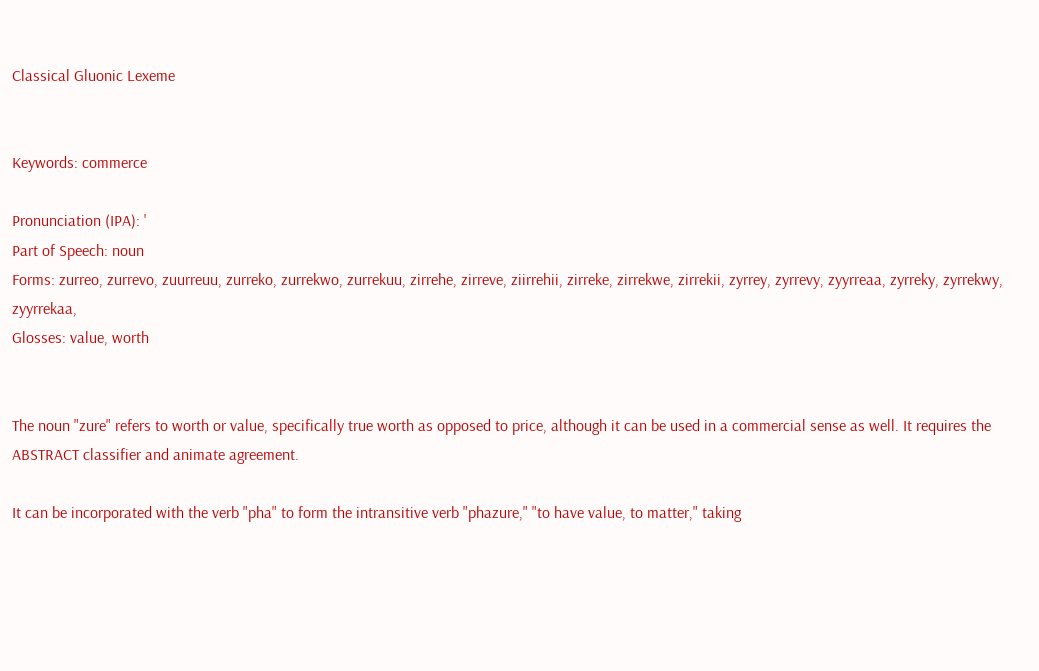Classical Gluonic Lexeme


Keywords: commerce

Pronunciation (IPA): '
Part of Speech: noun
Forms: zurreo, zurrevo, zuurreuu, zurreko, zurrekwo, zurrekuu, zirrehe, zirreve, ziirrehii, zirreke, zirrekwe, zirrekii, zyrrey, zyrrevy, zyyrreaa, zyrreky, zyrrekwy, zyyrrekaa,
Glosses: value, worth


The noun "zure" refers to worth or value, specifically true worth as opposed to price, although it can be used in a commercial sense as well. It requires the ABSTRACT classifier and animate agreement.

It can be incorporated with the verb "pha" to form the intransitive verb "phazure," "to have value, to matter," taking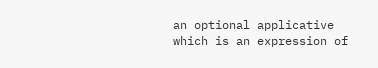an optional applicative which is an expression of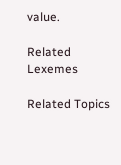value.

Related Lexemes

Related Topics